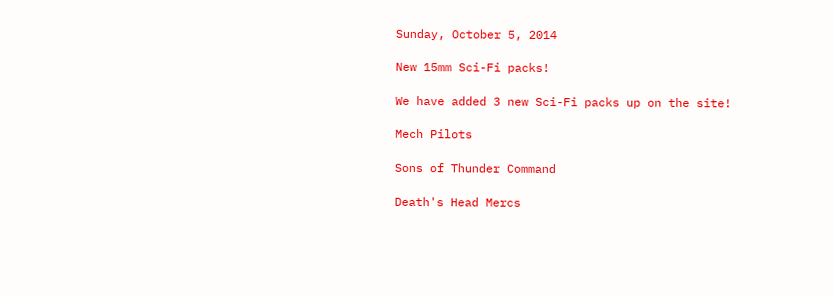Sunday, October 5, 2014

New 15mm Sci-Fi packs!

We have added 3 new Sci-Fi packs up on the site!

Mech Pilots

Sons of Thunder Command

Death's Head Mercs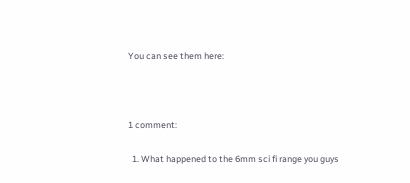You can see them here:



1 comment:

  1. What happened to the 6mm sci fi range you guys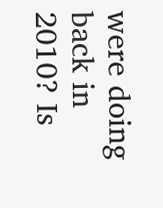were doing back in 2010? Is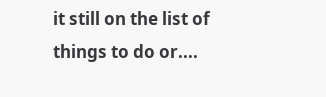it still on the list of things to do or....